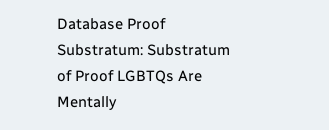Database Proof Substratum: Substratum of Proof LGBTQs Are Mentally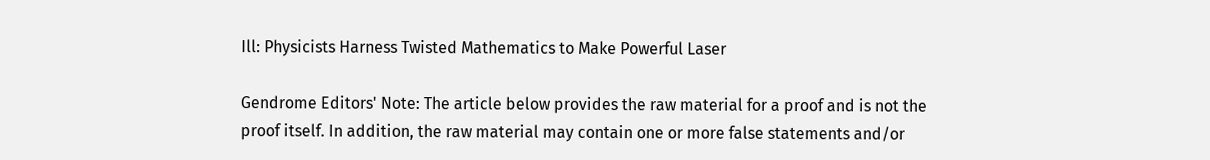Ill: Physicists Harness Twisted Mathematics to Make Powerful Laser

Gendrome Editors' Note: The article below provides the raw material for a proof and is not the proof itself. In addition, the raw material may contain one or more false statements and/or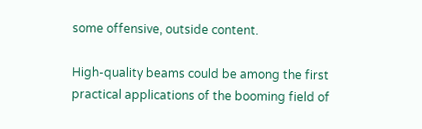some offensive, outside content.

High-quality beams could be among the first practical applications of the booming field of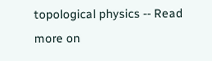topological physics -- Read more on